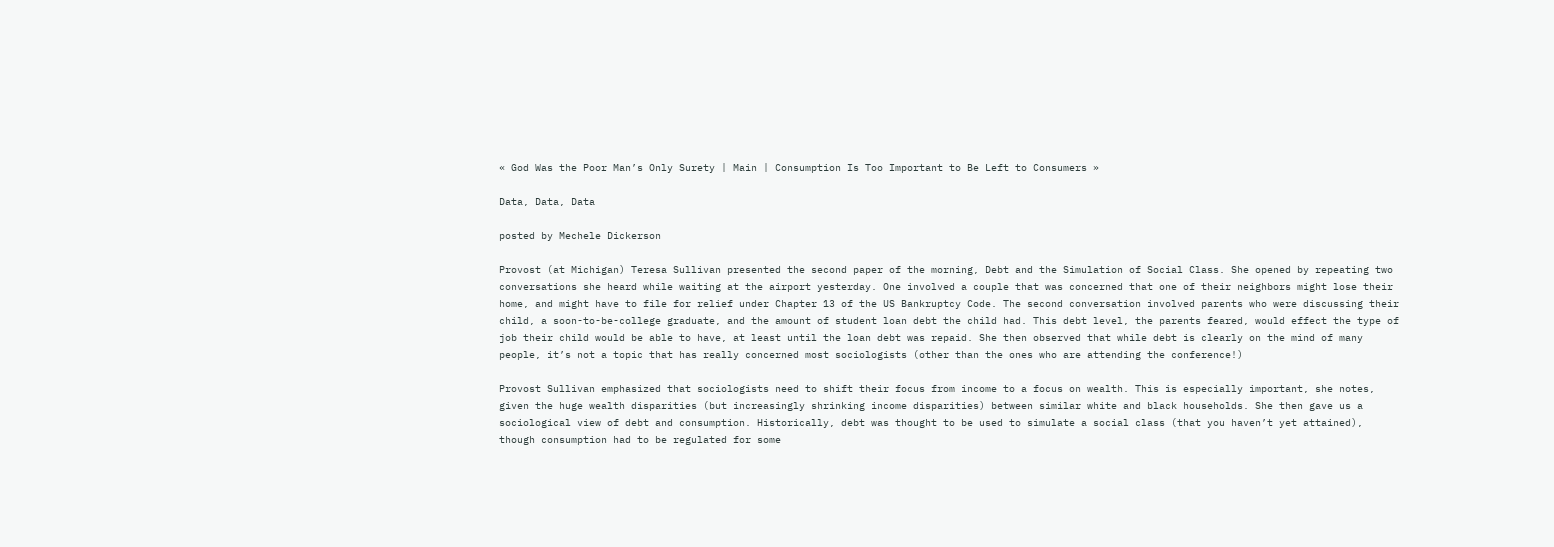« God Was the Poor Man’s Only Surety | Main | Consumption Is Too Important to Be Left to Consumers »

Data, Data, Data

posted by Mechele Dickerson

Provost (at Michigan) Teresa Sullivan presented the second paper of the morning, Debt and the Simulation of Social Class. She opened by repeating two conversations she heard while waiting at the airport yesterday. One involved a couple that was concerned that one of their neighbors might lose their home, and might have to file for relief under Chapter 13 of the US Bankruptcy Code. The second conversation involved parents who were discussing their child, a soon-to-be-college graduate, and the amount of student loan debt the child had. This debt level, the parents feared, would effect the type of job their child would be able to have, at least until the loan debt was repaid. She then observed that while debt is clearly on the mind of many people, it’s not a topic that has really concerned most sociologists (other than the ones who are attending the conference!)

Provost Sullivan emphasized that sociologists need to shift their focus from income to a focus on wealth. This is especially important, she notes, given the huge wealth disparities (but increasingly shrinking income disparities) between similar white and black households. She then gave us a sociological view of debt and consumption. Historically, debt was thought to be used to simulate a social class (that you haven’t yet attained), though consumption had to be regulated for some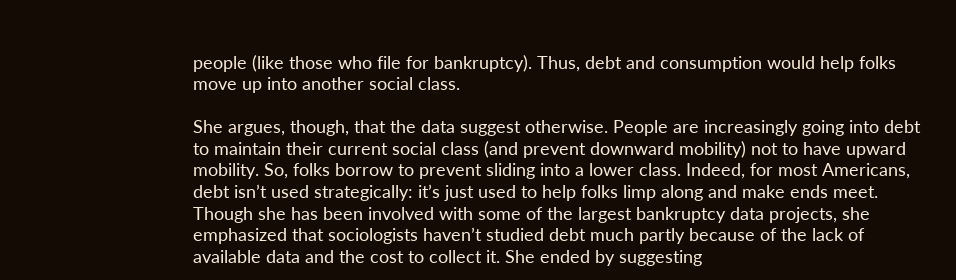people (like those who file for bankruptcy). Thus, debt and consumption would help folks move up into another social class.

She argues, though, that the data suggest otherwise. People are increasingly going into debt to maintain their current social class (and prevent downward mobility) not to have upward mobility. So, folks borrow to prevent sliding into a lower class. Indeed, for most Americans, debt isn’t used strategically: it’s just used to help folks limp along and make ends meet. Though she has been involved with some of the largest bankruptcy data projects, she emphasized that sociologists haven’t studied debt much partly because of the lack of available data and the cost to collect it. She ended by suggesting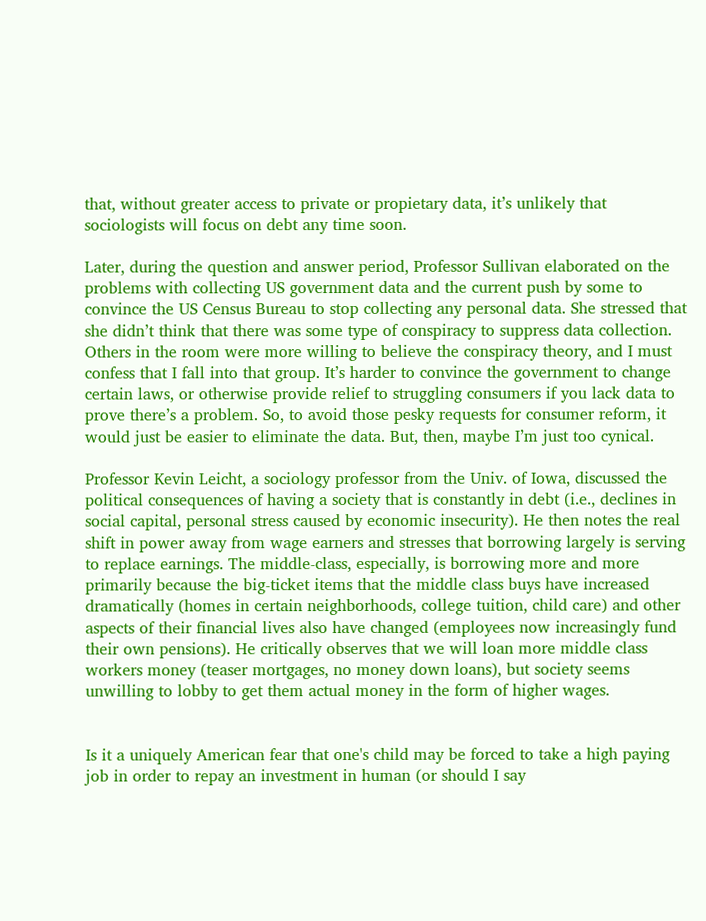that, without greater access to private or propietary data, it’s unlikely that sociologists will focus on debt any time soon.

Later, during the question and answer period, Professor Sullivan elaborated on the problems with collecting US government data and the current push by some to convince the US Census Bureau to stop collecting any personal data. She stressed that she didn’t think that there was some type of conspiracy to suppress data collection. Others in the room were more willing to believe the conspiracy theory, and I must confess that I fall into that group. It’s harder to convince the government to change certain laws, or otherwise provide relief to struggling consumers if you lack data to prove there’s a problem. So, to avoid those pesky requests for consumer reform, it would just be easier to eliminate the data. But, then, maybe I’m just too cynical.

Professor Kevin Leicht, a sociology professor from the Univ. of Iowa, discussed the political consequences of having a society that is constantly in debt (i.e., declines in social capital, personal stress caused by economic insecurity). He then notes the real shift in power away from wage earners and stresses that borrowing largely is serving to replace earnings. The middle-class, especially, is borrowing more and more primarily because the big-ticket items that the middle class buys have increased dramatically (homes in certain neighborhoods, college tuition, child care) and other aspects of their financial lives also have changed (employees now increasingly fund their own pensions). He critically observes that we will loan more middle class workers money (teaser mortgages, no money down loans), but society seems unwilling to lobby to get them actual money in the form of higher wages.


Is it a uniquely American fear that one's child may be forced to take a high paying job in order to repay an investment in human (or should I say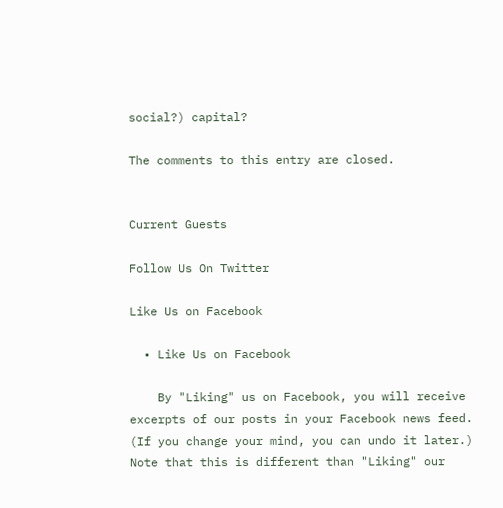social?) capital?

The comments to this entry are closed.


Current Guests

Follow Us On Twitter

Like Us on Facebook

  • Like Us on Facebook

    By "Liking" us on Facebook, you will receive excerpts of our posts in your Facebook news feed. (If you change your mind, you can undo it later.) Note that this is different than "Liking" our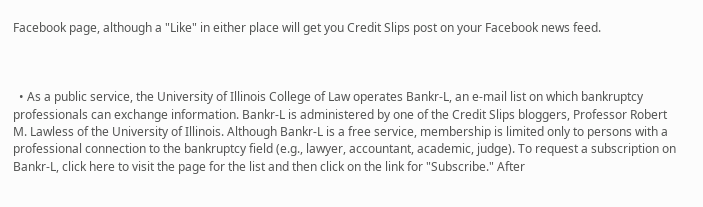Facebook page, although a "Like" in either place will get you Credit Slips post on your Facebook news feed.



  • As a public service, the University of Illinois College of Law operates Bankr-L, an e-mail list on which bankruptcy professionals can exchange information. Bankr-L is administered by one of the Credit Slips bloggers, Professor Robert M. Lawless of the University of Illinois. Although Bankr-L is a free service, membership is limited only to persons with a professional connection to the bankruptcy field (e.g., lawyer, accountant, academic, judge). To request a subscription on Bankr-L, click here to visit the page for the list and then click on the link for "Subscribe." After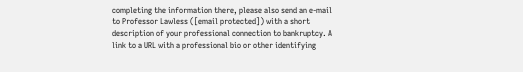completing the information there, please also send an e-mail to Professor Lawless ([email protected]) with a short description of your professional connection to bankruptcy. A link to a URL with a professional bio or other identifying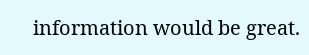information would be great.